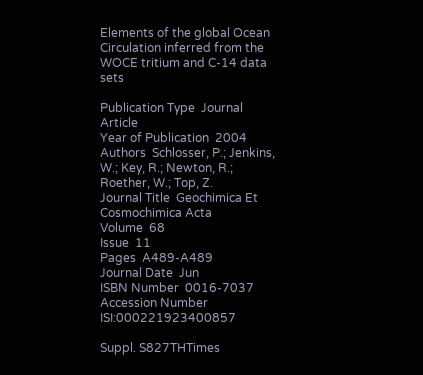Elements of the global Ocean Circulation inferred from the WOCE tritium and C-14 data sets

Publication Type  Journal Article
Year of Publication  2004
Authors  Schlosser, P.; Jenkins, W.; Key, R.; Newton, R.; Roether, W.; Top, Z.
Journal Title  Geochimica Et Cosmochimica Acta
Volume  68
Issue  11
Pages  A489-A489
Journal Date  Jun
ISBN Number  0016-7037
Accession Number  ISI:000221923400857

Suppl. S827THTimes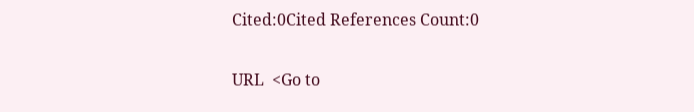Cited:0Cited References Count:0

URL  <Go to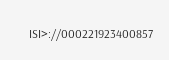ISI>://000221923400857